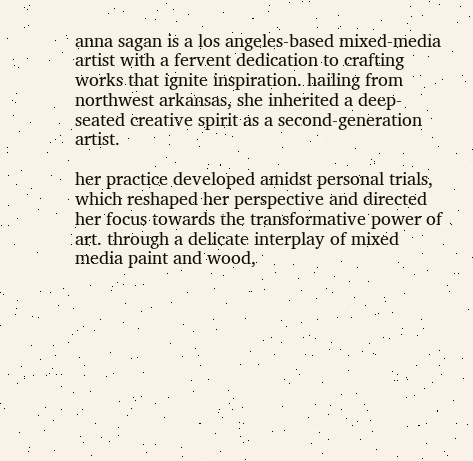anna sagan is a los angeles-based mixed-media artist with a fervent dedication to crafting works that ignite inspiration. hailing from northwest arkansas, she inherited a deep-seated creative spirit as a second-generation artist.

her practice developed amidst personal trials, which reshaped her perspective and directed her focus towards the transformative power of art. through a delicate interplay of mixed media paint and wood,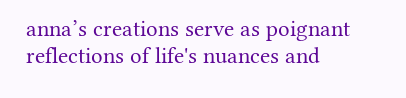anna’s creations serve as poignant reflections of life's nuances and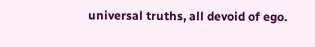universal truths, all devoid of ego.